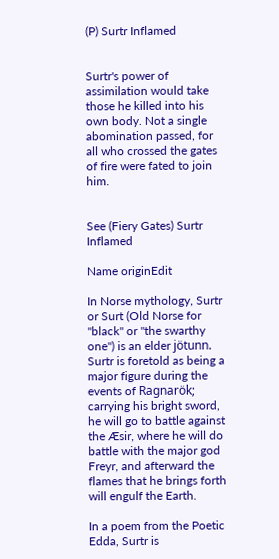(P) Surtr Inflamed


Surtr's power of assimilation would take those he killed into his own body. Not a single abomination passed, for all who crossed the gates of fire were fated to join him.


See (Fiery Gates) Surtr Inflamed

Name originEdit

In Norse mythology, Surtr or Surt (Old Norse for "black" or "the swarthy one") is an elder jötunn. Surtr is foretold as being a major figure during the events of Ragnarök; carrying his bright sword, he will go to battle against the Æsir, where he will do battle with the major god Freyr, and afterward the flames that he brings forth will engulf the Earth.

In a poem from the Poetic Edda, Surtr is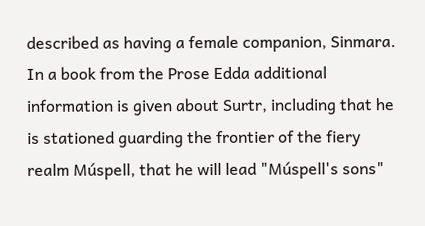described as having a female companion, Sinmara. In a book from the Prose Edda additional information is given about Surtr, including that he is stationed guarding the frontier of the fiery realm Múspell, that he will lead "Múspell's sons"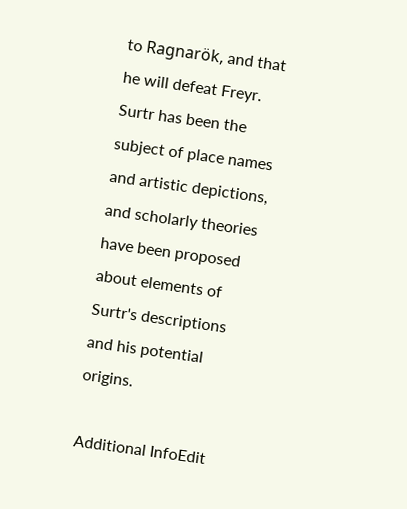to Ragnarök, and that he will defeat Freyr. Surtr has been the subject of place names and artistic depictions, and scholarly theories have been proposed about elements of Surtr's descriptions and his potential origins.

Additional InfoEdit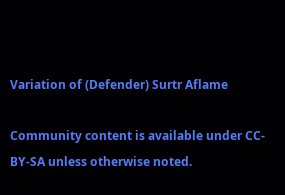Variation of (Defender) Surtr Aflame

Community content is available under CC-BY-SA unless otherwise noted.